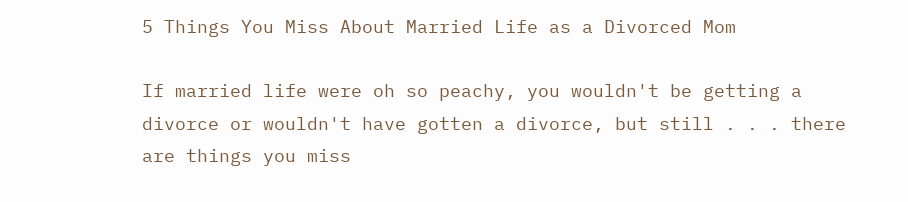5 Things You Miss About Married Life as a Divorced Mom

If married life were oh so peachy, you wouldn't be getting a divorce or wouldn't have gotten a divorce, but still . . . there are things you miss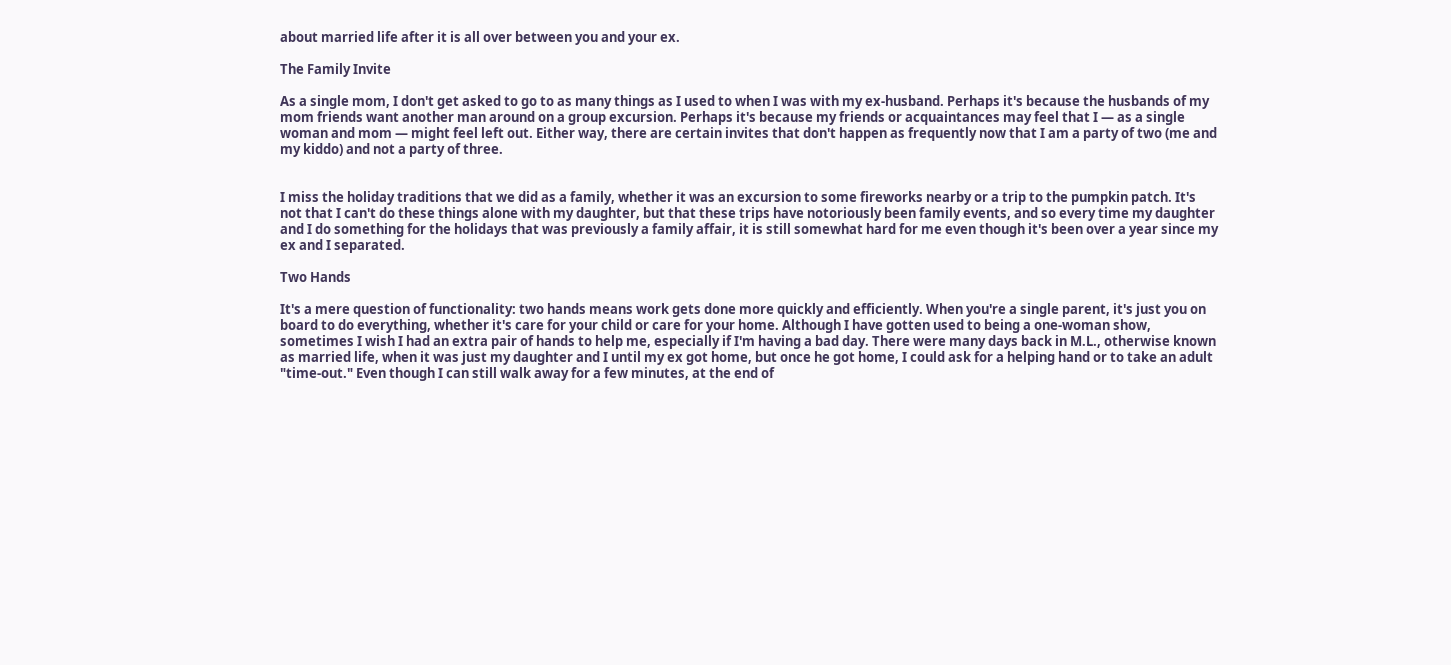about married life after it is all over between you and your ex.

The Family Invite

As a single mom, I don't get asked to go to as many things as I used to when I was with my ex-husband. Perhaps it's because the husbands of my mom friends want another man around on a group excursion. Perhaps it's because my friends or acquaintances may feel that I — as a single woman and mom — might feel left out. Either way, there are certain invites that don't happen as frequently now that I am a party of two (me and my kiddo) and not a party of three.


I miss the holiday traditions that we did as a family, whether it was an excursion to some fireworks nearby or a trip to the pumpkin patch. It's not that I can't do these things alone with my daughter, but that these trips have notoriously been family events, and so every time my daughter and I do something for the holidays that was previously a family affair, it is still somewhat hard for me even though it's been over a year since my ex and I separated.

Two Hands

It's a mere question of functionality: two hands means work gets done more quickly and efficiently. When you're a single parent, it's just you on board to do everything, whether it's care for your child or care for your home. Although I have gotten used to being a one-woman show, sometimes I wish I had an extra pair of hands to help me, especially if I'm having a bad day. There were many days back in M.L., otherwise known as married life, when it was just my daughter and I until my ex got home, but once he got home, I could ask for a helping hand or to take an adult "time-out." Even though I can still walk away for a few minutes, at the end of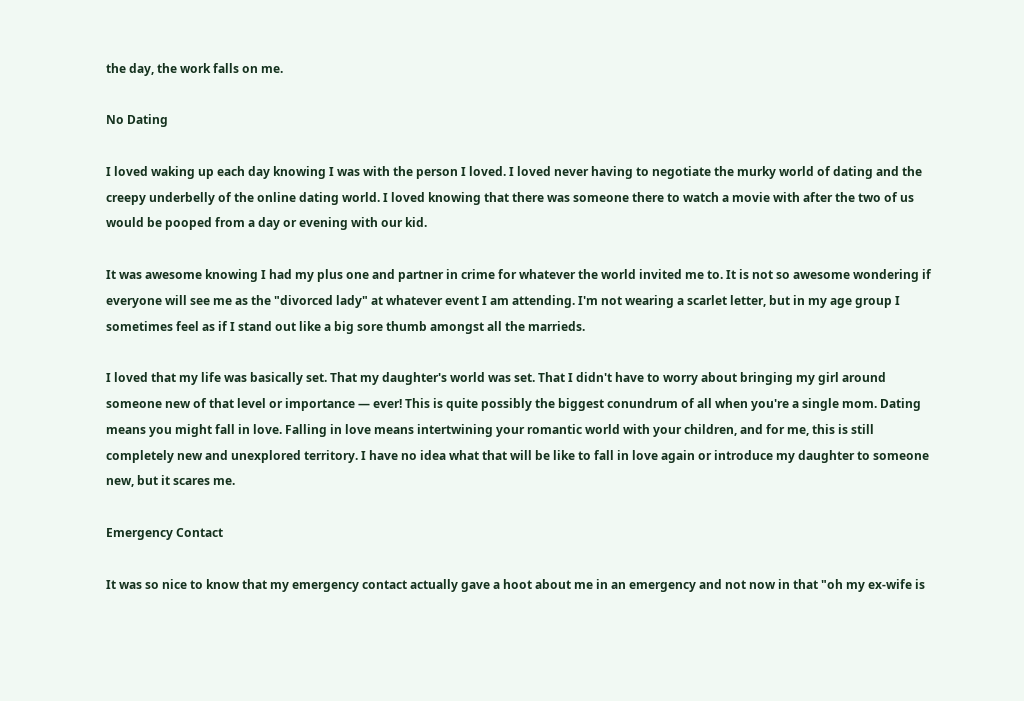the day, the work falls on me.

No Dating

I loved waking up each day knowing I was with the person I loved. I loved never having to negotiate the murky world of dating and the creepy underbelly of the online dating world. I loved knowing that there was someone there to watch a movie with after the two of us would be pooped from a day or evening with our kid.

It was awesome knowing I had my plus one and partner in crime for whatever the world invited me to. It is not so awesome wondering if everyone will see me as the "divorced lady" at whatever event I am attending. I'm not wearing a scarlet letter, but in my age group I sometimes feel as if I stand out like a big sore thumb amongst all the marrieds.

I loved that my life was basically set. That my daughter's world was set. That I didn't have to worry about bringing my girl around someone new of that level or importance — ever! This is quite possibly the biggest conundrum of all when you're a single mom. Dating means you might fall in love. Falling in love means intertwining your romantic world with your children, and for me, this is still completely new and unexplored territory. I have no idea what that will be like to fall in love again or introduce my daughter to someone new, but it scares me.

Emergency Contact

It was so nice to know that my emergency contact actually gave a hoot about me in an emergency and not now in that "oh my ex-wife is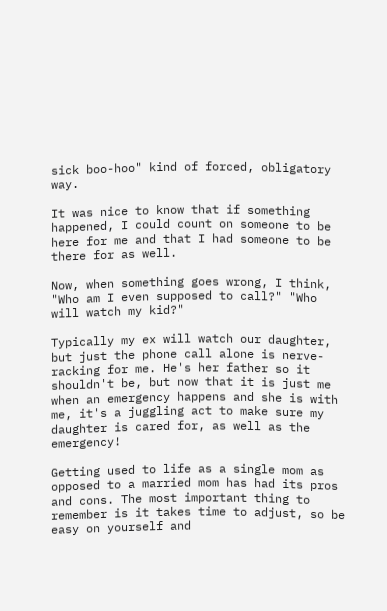sick boo-hoo" kind of forced, obligatory way.

It was nice to know that if something happened, I could count on someone to be here for me and that I had someone to be there for as well.

Now, when something goes wrong, I think, "Who am I even supposed to call?" "Who will watch my kid?"

Typically my ex will watch our daughter, but just the phone call alone is nerve-racking for me. He's her father so it shouldn't be, but now that it is just me when an emergency happens and she is with me, it's a juggling act to make sure my daughter is cared for, as well as the emergency!

Getting used to life as a single mom as opposed to a married mom has had its pros and cons. The most important thing to remember is it takes time to adjust, so be easy on yourself and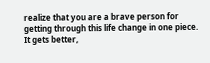realize that you are a brave person for getting through this life change in one piece. It gets better,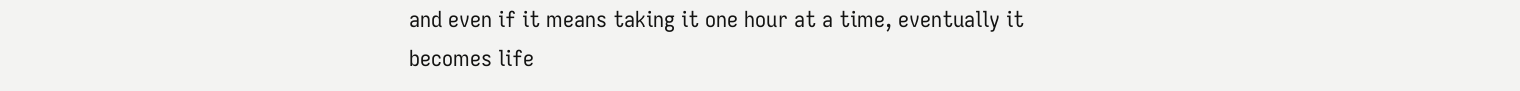and even if it means taking it one hour at a time, eventually it becomes life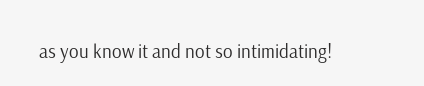as you know it and not so intimidating!